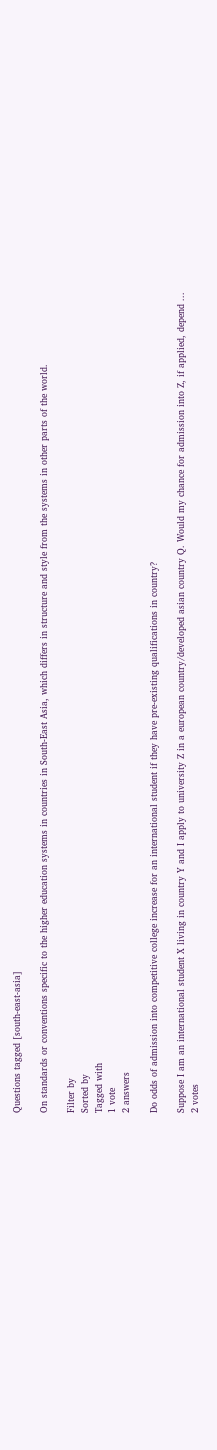Questions tagged [south-east-asia]

On standards or conventions specific to the higher education systems in countries in South-East Asia, which differs in structure and style from the systems in other parts of the world.

Filter by
Sorted by
Tagged with
1 vote
2 answers

Do odds of admission into competitive college increase for an international student if they have pre-existing qualifications in country?

Suppose I am an international student X living in country Y and I apply to university Z in a european country/developed asian country Q. Would my chance for admission into Z, if applied, depend ...
2 votes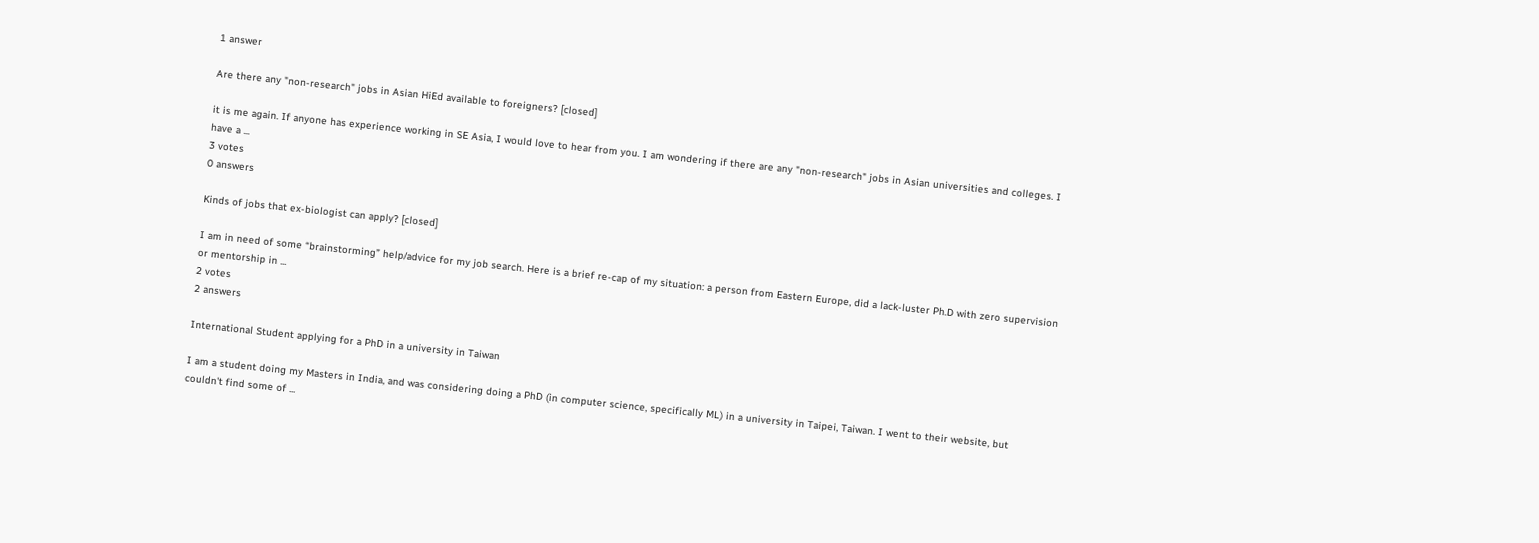1 answer

Are there any "non-research" jobs in Asian HiEd available to foreigners? [closed]

it is me again. If anyone has experience working in SE Asia, I would love to hear from you. I am wondering if there are any "non-research" jobs in Asian universities and colleges. I have a ...
3 votes
0 answers

Kinds of jobs that ex-biologist can apply? [closed]

I am in need of some “brainstorming” help/advice for my job search. Here is a brief re-cap of my situation: a person from Eastern Europe, did a lack-luster Ph.D with zero supervision or mentorship in ...
2 votes
2 answers

International Student applying for a PhD in a university in Taiwan

I am a student doing my Masters in India, and was considering doing a PhD (in computer science, specifically ML) in a university in Taipei, Taiwan. I went to their website, but couldn't find some of ...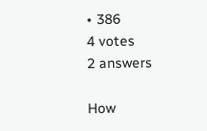• 386
4 votes
2 answers

How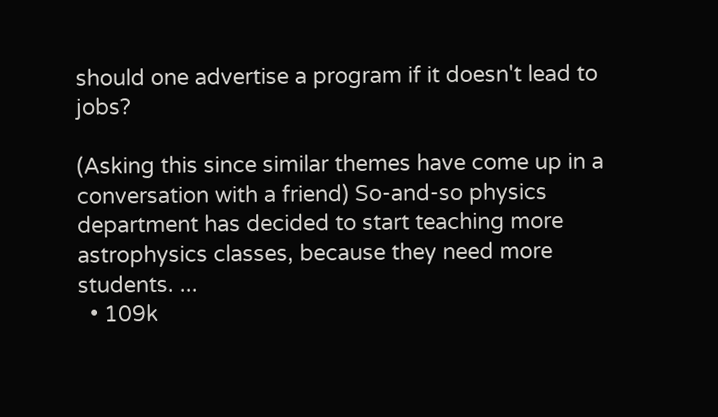should one advertise a program if it doesn't lead to jobs?

(Asking this since similar themes have come up in a conversation with a friend) So-and-so physics department has decided to start teaching more astrophysics classes, because they need more students. ...
  • 109k